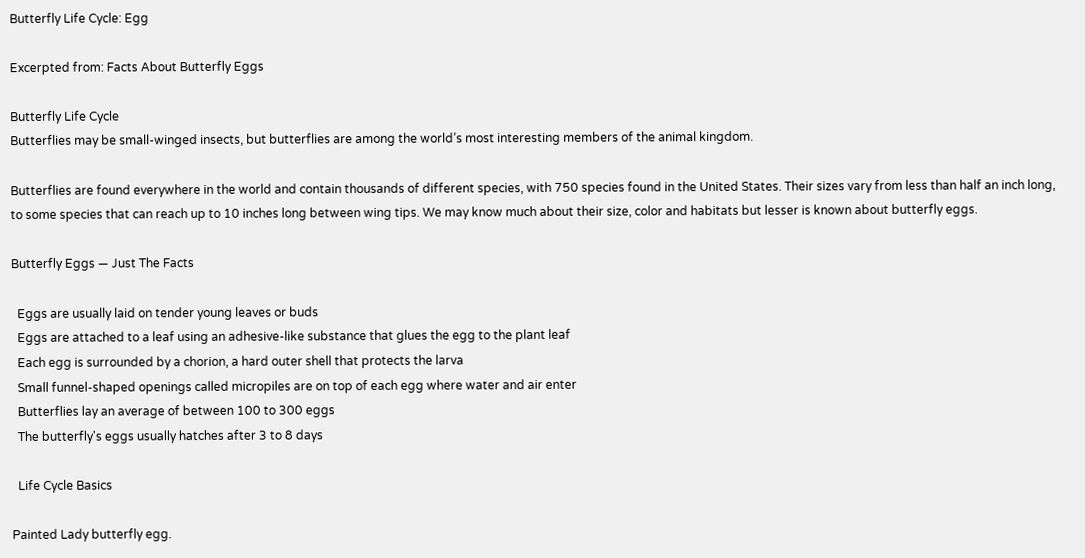Butterfly Life Cycle: Egg

Excerpted from: Facts About Butterfly Eggs

Butterfly Life Cycle
Butterflies may be small-winged insects, but butterflies are among the world’s most interesting members of the animal kingdom.

Butterflies are found everywhere in the world and contain thousands of different species, with 750 species found in the United States. Their sizes vary from less than half an inch long, to some species that can reach up to 10 inches long between wing tips. We may know much about their size, color and habitats but lesser is known about butterfly eggs.

Butterfly Eggs — Just The Facts

  Eggs are usually laid on tender young leaves or buds
  Eggs are attached to a leaf using an adhesive-like substance that glues the egg to the plant leaf
  Each egg is surrounded by a chorion, a hard outer shell that protects the larva
  Small funnel-shaped openings called micropiles are on top of each egg where water and air enter
  Butterflies lay an average of between 100 to 300 eggs
  The butterfly's eggs usually hatches after 3 to 8 days

  Life Cycle Basics

Painted Lady butterfly egg.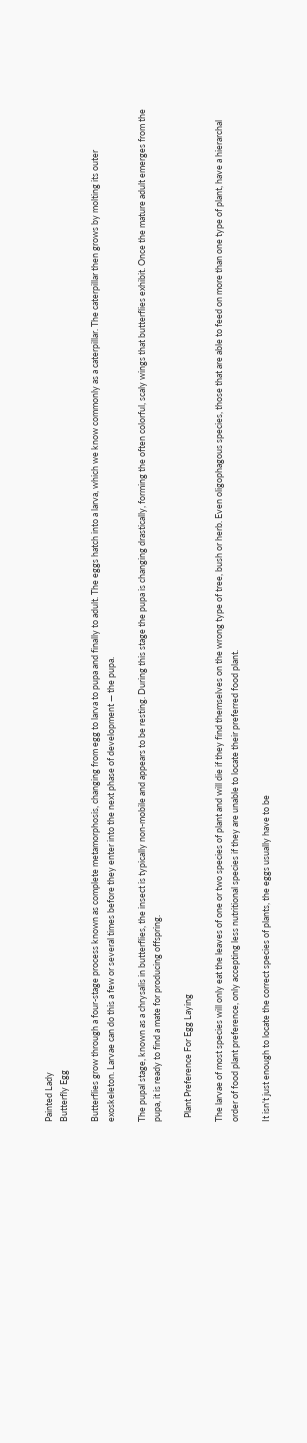Painted Lady
Butterfly Egg

Butterflies grow through a four-stage process known as complete metamorphosis, changing from egg to larva to pupa and finally to adult. The eggs hatch into a larva, which we know commonly as a caterpillar. The caterpillar then grows by molting its outer exoskeleton. Larvae can do this a few or several times before they enter into the next phase of development — the pupa.

The pupal stage, known as a chrysalis in butterflies, the insect is typically non-mobile and appears to be resting. During this stage the pupa is changing drastically, forming the often colorful, scaly wings that butterflies exhibit. Once the mature adult emerges from the pupa, it is ready to find a mate for producing offspring.

  Plant Preference For Egg Laying

The larvae of most species will only eat the leaves of one or two species of plant and will die if they find themselves on the wrong type of tree, bush or herb. Even oligophagous species, those that are able to feed on more than one type of plant, have a hierarchal order of food plant preference, only accepting less nutritional species if they are unable to locate their preferred food plant.

It isn't just enough to locate the correct species of plants, the eggs usually have to be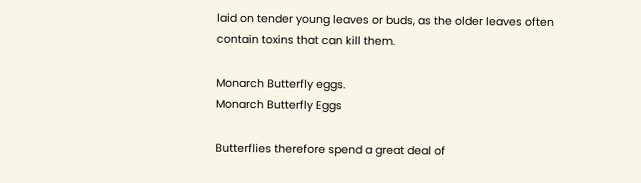laid on tender young leaves or buds, as the older leaves often contain toxins that can kill them.

Monarch Butterfly eggs.
Monarch Butterfly Eggs

Butterflies therefore spend a great deal of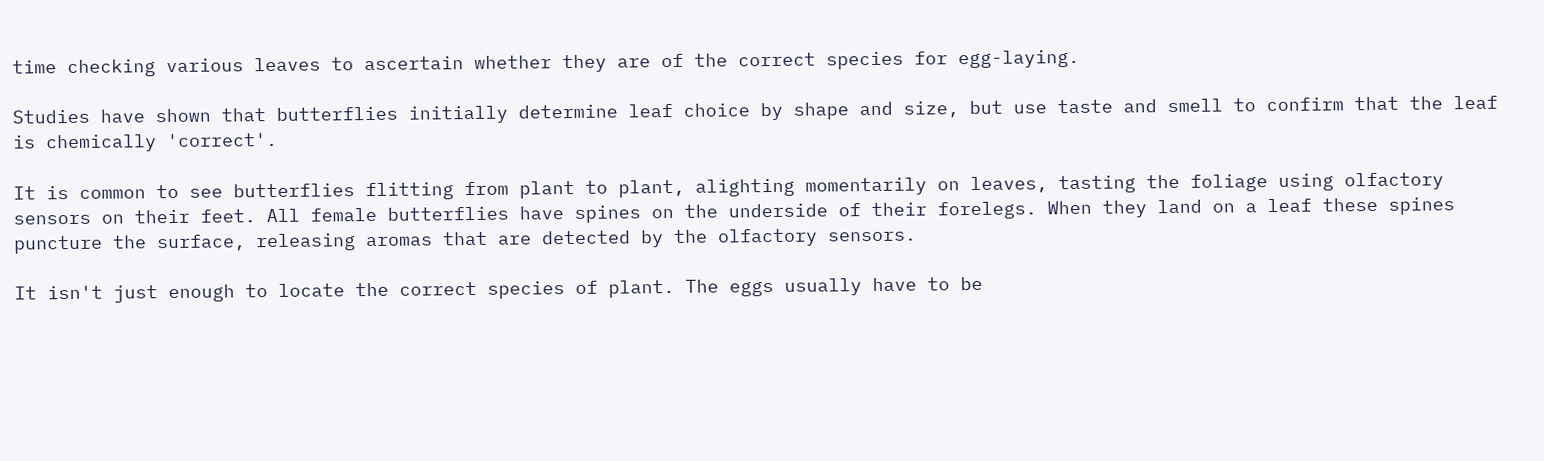time checking various leaves to ascertain whether they are of the correct species for egg-laying.

Studies have shown that butterflies initially determine leaf choice by shape and size, but use taste and smell to confirm that the leaf is chemically 'correct'.

It is common to see butterflies flitting from plant to plant, alighting momentarily on leaves, tasting the foliage using olfactory sensors on their feet. All female butterflies have spines on the underside of their forelegs. When they land on a leaf these spines puncture the surface, releasing aromas that are detected by the olfactory sensors.

It isn't just enough to locate the correct species of plant. The eggs usually have to be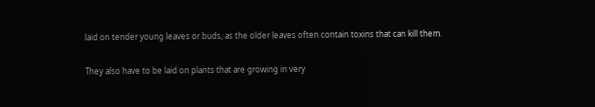laid on tender young leaves or buds, as the older leaves often contain toxins that can kill them.

They also have to be laid on plants that are growing in very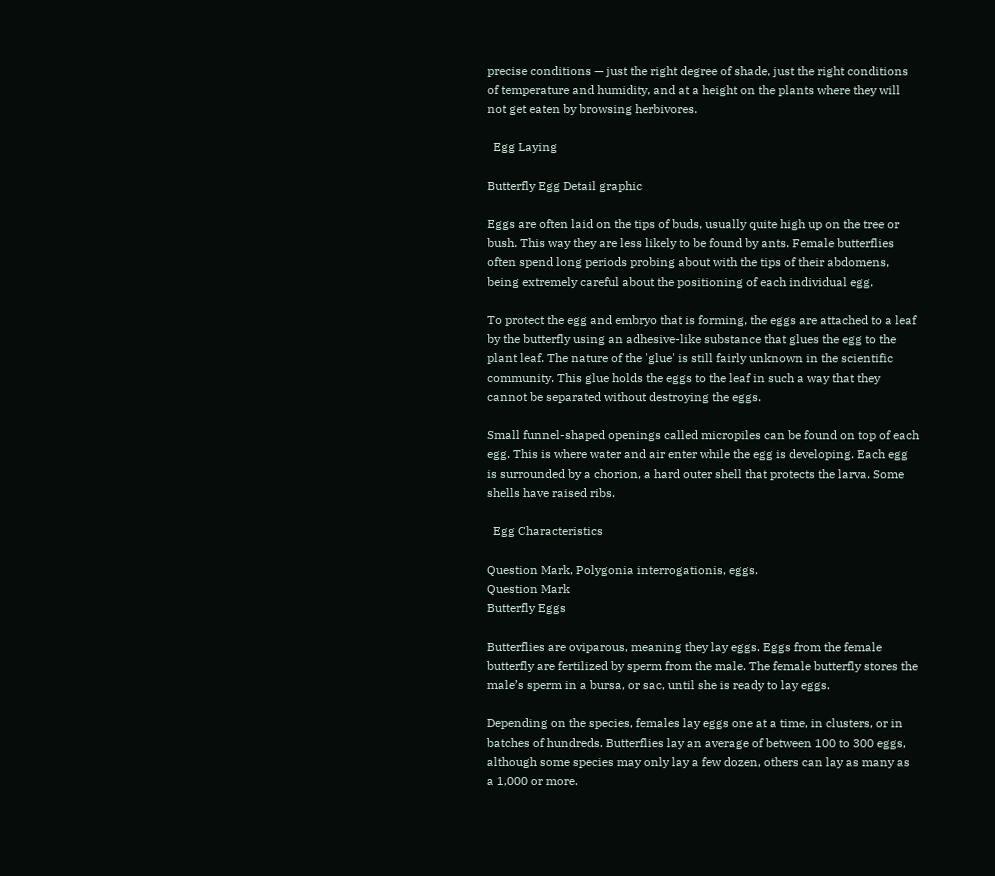precise conditions — just the right degree of shade, just the right conditions of temperature and humidity, and at a height on the plants where they will not get eaten by browsing herbivores.

  Egg Laying

Butterfly Egg Detail graphic

Eggs are often laid on the tips of buds, usually quite high up on the tree or bush. This way they are less likely to be found by ants. Female butterflies often spend long periods probing about with the tips of their abdomens, being extremely careful about the positioning of each individual egg.

To protect the egg and embryo that is forming, the eggs are attached to a leaf by the butterfly using an adhesive-like substance that glues the egg to the plant leaf. The nature of the 'glue' is still fairly unknown in the scientific community. This glue holds the eggs to the leaf in such a way that they cannot be separated without destroying the eggs.

Small funnel-shaped openings called micropiles can be found on top of each egg. This is where water and air enter while the egg is developing. Each egg is surrounded by a chorion, a hard outer shell that protects the larva. Some shells have raised ribs.

  Egg Characteristics

Question Mark, Polygonia interrogationis, eggs.
Question Mark
Butterfly Eggs

Butterflies are oviparous, meaning they lay eggs. Eggs from the female butterfly are fertilized by sperm from the male. The female butterfly stores the male’s sperm in a bursa, or sac, until she is ready to lay eggs.

Depending on the species, females lay eggs one at a time, in clusters, or in batches of hundreds. Butterflies lay an average of between 100 to 300 eggs, although some species may only lay a few dozen, others can lay as many as a 1,000 or more.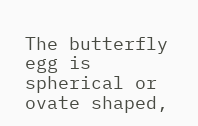The butterfly egg is spherical or ovate shaped,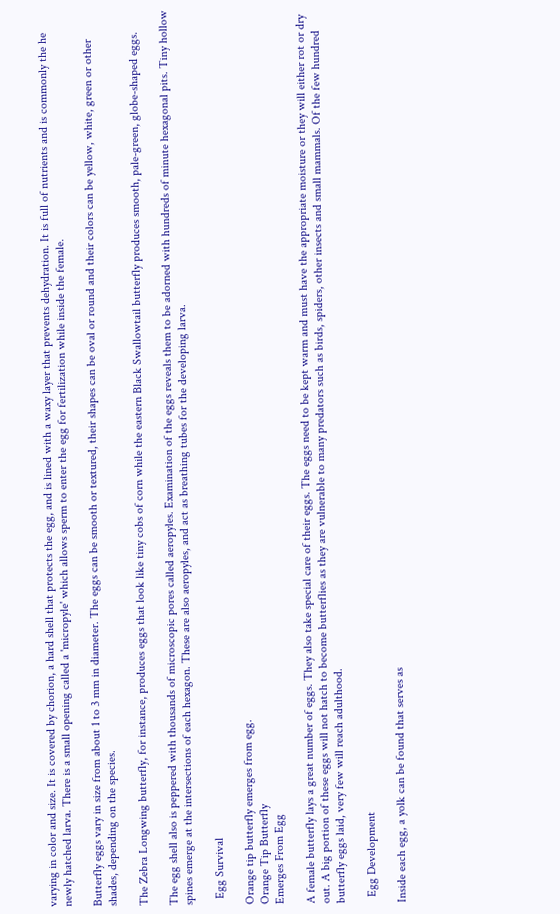varying in color and size. It is covered by chorion, a hard shell that protects the egg, and is lined with a waxy layer that prevents dehydration. It is full of nutrients and is commonly the he newly hatched larva. There is a small opening called a 'micropyle' which allows sperm to enter the egg for fertilization while inside the female.

Butterfly eggs vary in size from about 1 to 3 mm in diameter. The eggs can be smooth or textured, their shapes can be oval or round and their colors can be yellow, white, green or other shades, depending on the species.

The Zebra Longwing butterfly, for instance, produces eggs that look like tiny cobs of corn while the eastern Black Swallowtail butterfly produces smooth, pale-green, globe-shaped eggs.

The egg shell also is peppered with thousands of microscopic pores called aeropyles. Examination of the eggs reveals them to be adorned with hundreds of minute hexagonal pits. Tiny hollow spines emerge at the intersections of each hexagon. These are also aeropyles, and act as breathing tubes for the developing larva.

  Egg Survival

Orange tip butterfly emerges from egg.
Orange Tip Butterfly
Emerges From Egg

A female butterfly lays a great number of eggs. They also take special care of their eggs. The eggs need to be kept warm and must have the appropriate moisture or they will either rot or dry out. A big portion of these eggs will not hatch to become butterflies as they are vulnerable to many predators such as birds, spiders, other insects and small mammals. Of the few hundred butterfly eggs laid, very few will reach adulthood.

  Egg Development

Inside each egg, a yolk can be found that serves as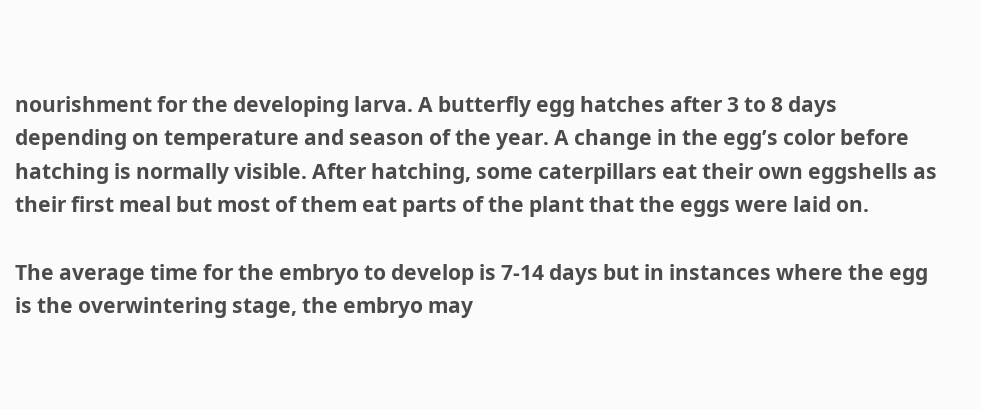nourishment for the developing larva. A butterfly egg hatches after 3 to 8 days depending on temperature and season of the year. A change in the egg’s color before hatching is normally visible. After hatching, some caterpillars eat their own eggshells as their first meal but most of them eat parts of the plant that the eggs were laid on.

The average time for the embryo to develop is 7-14 days but in instances where the egg is the overwintering stage, the embryo may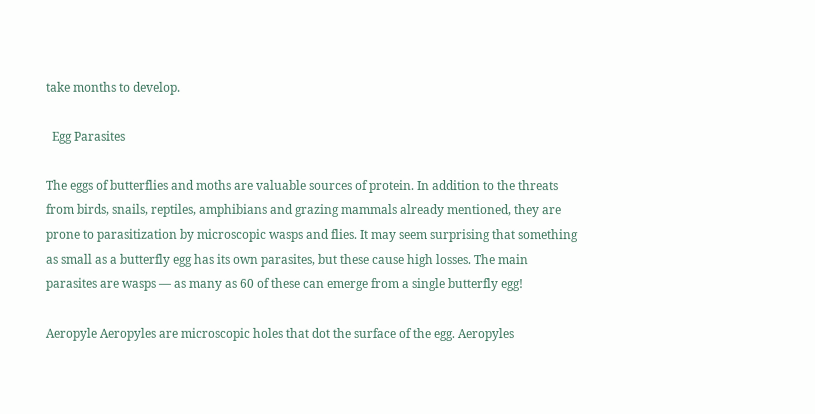take months to develop.

  Egg Parasites

The eggs of butterflies and moths are valuable sources of protein. In addition to the threats from birds, snails, reptiles, amphibians and grazing mammals already mentioned, they are prone to parasitization by microscopic wasps and flies. It may seem surprising that something as small as a butterfly egg has its own parasites, but these cause high losses. The main parasites are wasps — as many as 60 of these can emerge from a single butterfly egg!

Aeropyle Aeropyles are microscopic holes that dot the surface of the egg. Aeropyles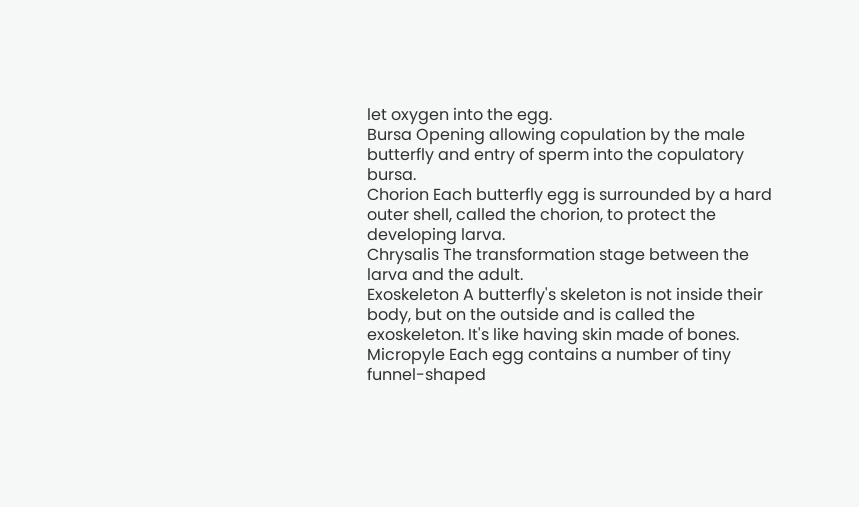let oxygen into the egg.
Bursa Opening allowing copulation by the male butterfly and entry of sperm into the copulatory bursa.
Chorion Each butterfly egg is surrounded by a hard outer shell, called the chorion, to protect the developing larva.
Chrysalis The transformation stage between the larva and the adult.
Exoskeleton A butterfly's skeleton is not inside their body, but on the outside and is called the exoskeleton. It's like having skin made of bones.
Micropyle Each egg contains a number of tiny funnel-shaped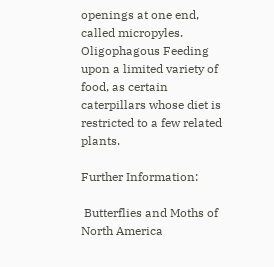openings at one end, called micropyles.
Oligophagous Feeding upon a limited variety of food, as certain caterpillars whose diet is restricted to a few related plants.

Further Information:

 Butterflies and Moths of North America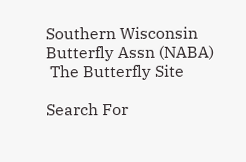Southern Wisconsin Butterfly Assn (NABA)
 The Butterfly Site

Search For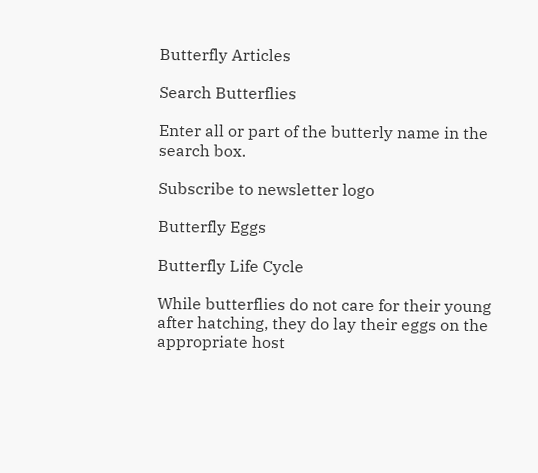Butterfly Articles

Search Butterflies

Enter all or part of the butterly name in the search box.

Subscribe to newsletter logo

Butterfly Eggs

Butterfly Life Cycle

While butterflies do not care for their young after hatching, they do lay their eggs on the appropriate host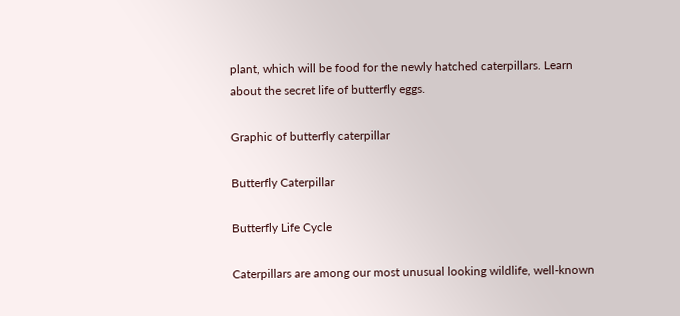plant, which will be food for the newly hatched caterpillars. Learn about the secret life of butterfly eggs.

Graphic of butterfly caterpillar

Butterfly Caterpillar

Butterfly Life Cycle

Caterpillars are among our most unusual looking wildlife, well-known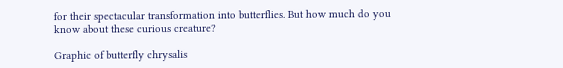for their spectacular transformation into butterflies. But how much do you know about these curious creature?

Graphic of butterfly chrysalis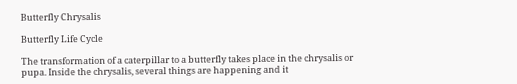Butterfly Chrysalis

Butterfly Life Cycle

The transformation of a caterpillar to a butterfly takes place in the chrysalis or pupa. Inside the chrysalis, several things are happening and it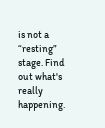is not a “resting” stage. Find out what's really happening.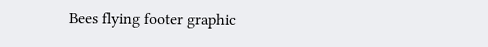Bees flying footer graphic